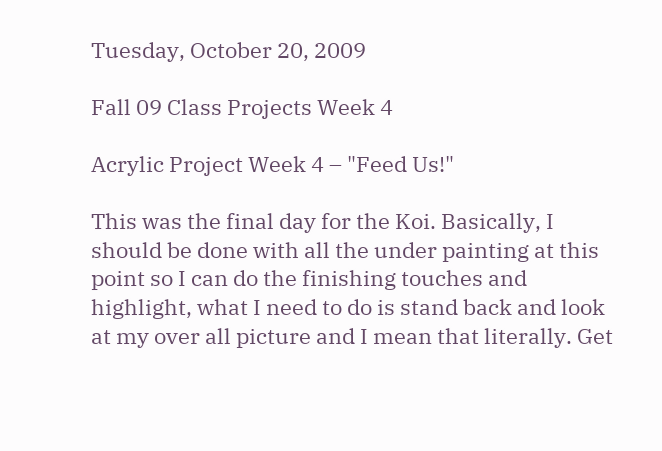Tuesday, October 20, 2009

Fall 09 Class Projects Week 4

Acrylic Project Week 4 – "Feed Us!"

This was the final day for the Koi. Basically, I should be done with all the under painting at this point so I can do the finishing touches and highlight, what I need to do is stand back and look at my over all picture and I mean that literally. Get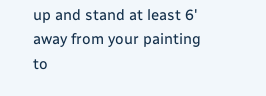up and stand at least 6' away from your painting to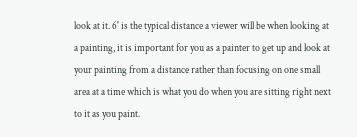look at it. 6' is the typical distance a viewer will be when looking at a painting, it is important for you as a painter to get up and look at your painting from a distance rather than focusing on one small area at a time which is what you do when you are sitting right next to it as you paint.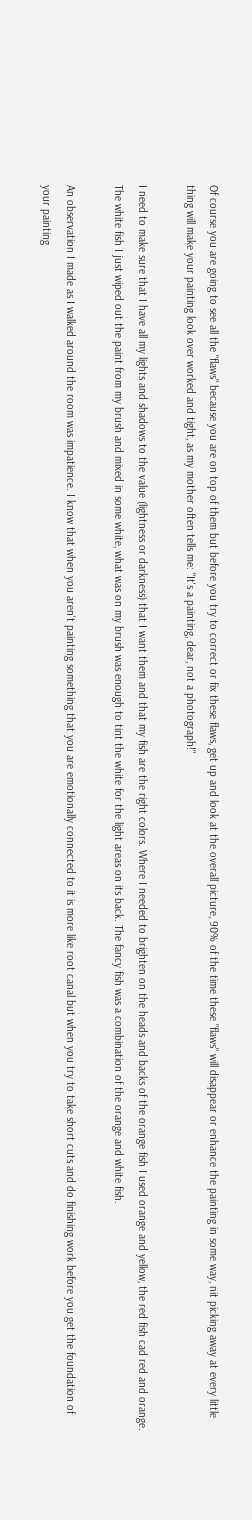Of course you are going to see all the "flaws" because you are on top of them but before you try to correct or fix these flaws, get up and look at the overall picture, 90% of the time these "flaws" will disappear or enhance the painting in some way, nit picking away at every little thing will make your painting look over worked and tight, as my mother often tells me: "It's a painting, dear, not a photograph!"

I need to make sure that I have all my lights and shadows to the value (lightness or darkness) that I want them and that my fish are the right colors. Where I needed to brighten on the heads and backs of the orange fish I used orange and yellow, the red fish cad red and orange. The white fish I just wiped out the paint from my brush and mixed in some white, what was on my brush was enough to tint the white for the light areas on its back. The fancy fish was a combination of the orange and white fish.

An observation I made as I walked around the room was impatience. I know that when you aren't painting something that you are emotionally connected to it is more like root canal but when you try to take short cuts and do finishing work before you get the foundation of your painting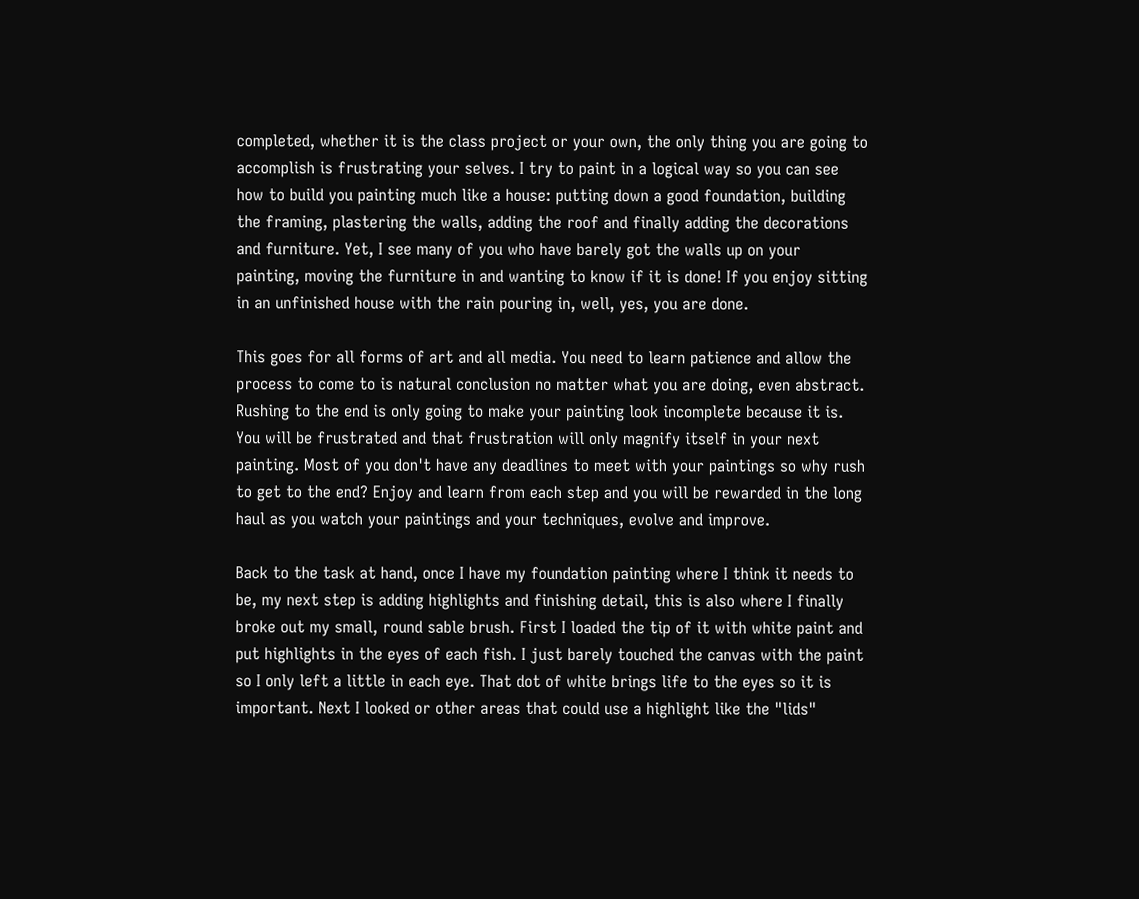completed, whether it is the class project or your own, the only thing you are going to accomplish is frustrating your selves. I try to paint in a logical way so you can see how to build you painting much like a house: putting down a good foundation, building the framing, plastering the walls, adding the roof and finally adding the decorations and furniture. Yet, I see many of you who have barely got the walls up on your painting, moving the furniture in and wanting to know if it is done! If you enjoy sitting in an unfinished house with the rain pouring in, well, yes, you are done.

This goes for all forms of art and all media. You need to learn patience and allow the process to come to is natural conclusion no matter what you are doing, even abstract. Rushing to the end is only going to make your painting look incomplete because it is. You will be frustrated and that frustration will only magnify itself in your next painting. Most of you don't have any deadlines to meet with your paintings so why rush to get to the end? Enjoy and learn from each step and you will be rewarded in the long haul as you watch your paintings and your techniques, evolve and improve.

Back to the task at hand, once I have my foundation painting where I think it needs to be, my next step is adding highlights and finishing detail, this is also where I finally broke out my small, round sable brush. First I loaded the tip of it with white paint and put highlights in the eyes of each fish. I just barely touched the canvas with the paint so I only left a little in each eye. That dot of white brings life to the eyes so it is important. Next I looked or other areas that could use a highlight like the "lids"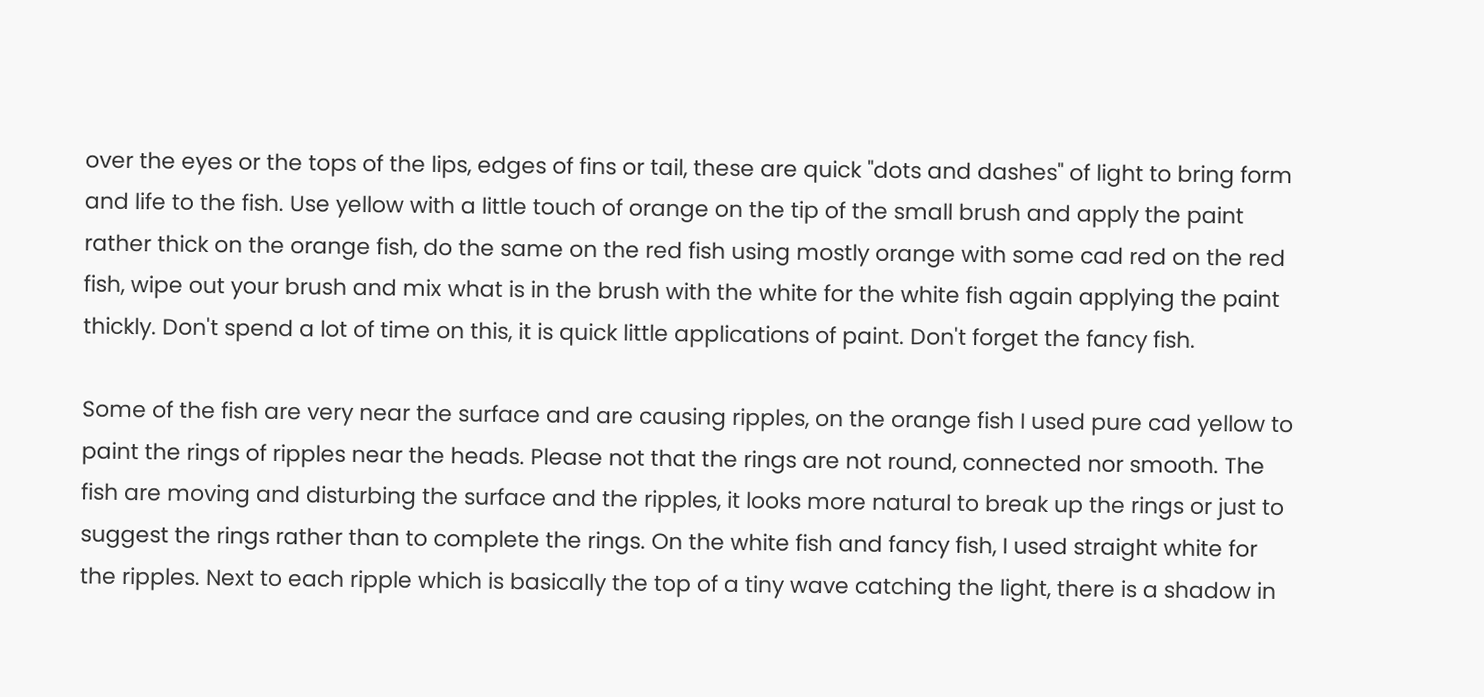over the eyes or the tops of the lips, edges of fins or tail, these are quick "dots and dashes" of light to bring form and life to the fish. Use yellow with a little touch of orange on the tip of the small brush and apply the paint rather thick on the orange fish, do the same on the red fish using mostly orange with some cad red on the red fish, wipe out your brush and mix what is in the brush with the white for the white fish again applying the paint thickly. Don't spend a lot of time on this, it is quick little applications of paint. Don't forget the fancy fish.

Some of the fish are very near the surface and are causing ripples, on the orange fish I used pure cad yellow to paint the rings of ripples near the heads. Please not that the rings are not round, connected nor smooth. The fish are moving and disturbing the surface and the ripples, it looks more natural to break up the rings or just to suggest the rings rather than to complete the rings. On the white fish and fancy fish, I used straight white for the ripples. Next to each ripple which is basically the top of a tiny wave catching the light, there is a shadow in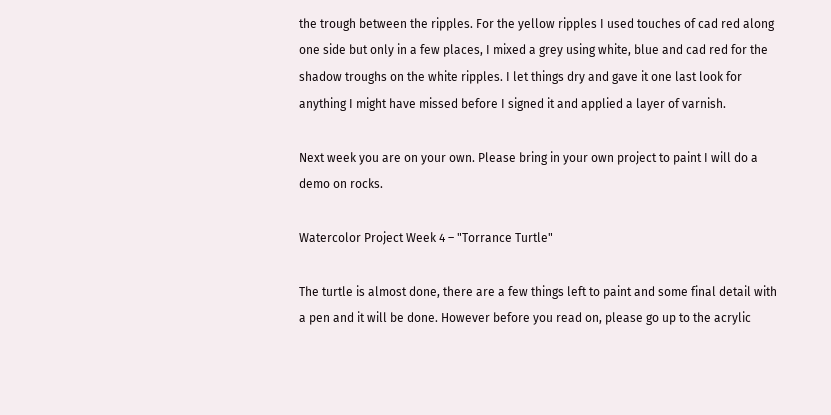the trough between the ripples. For the yellow ripples I used touches of cad red along one side but only in a few places, I mixed a grey using white, blue and cad red for the shadow troughs on the white ripples. I let things dry and gave it one last look for anything I might have missed before I signed it and applied a layer of varnish.

Next week you are on your own. Please bring in your own project to paint I will do a demo on rocks.

Watercolor Project Week 4 – "Torrance Turtle"

The turtle is almost done, there are a few things left to paint and some final detail with a pen and it will be done. However before you read on, please go up to the acrylic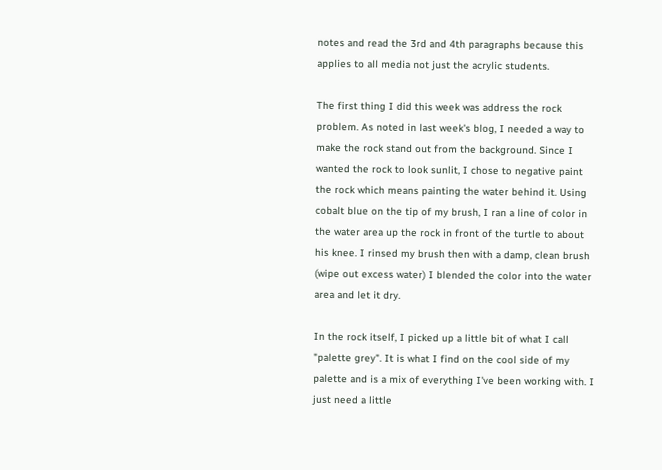notes and read the 3rd and 4th paragraphs because this applies to all media not just the acrylic students.

The first thing I did this week was address the rock problem. As noted in last week's blog, I needed a way to make the rock stand out from the background. Since I wanted the rock to look sunlit, I chose to negative paint the rock which means painting the water behind it. Using cobalt blue on the tip of my brush, I ran a line of color in the water area up the rock in front of the turtle to about his knee. I rinsed my brush then with a damp, clean brush (wipe out excess water) I blended the color into the water area and let it dry.

In the rock itself, I picked up a little bit of what I call "palette grey". It is what I find on the cool side of my palette and is a mix of everything I've been working with. I just need a little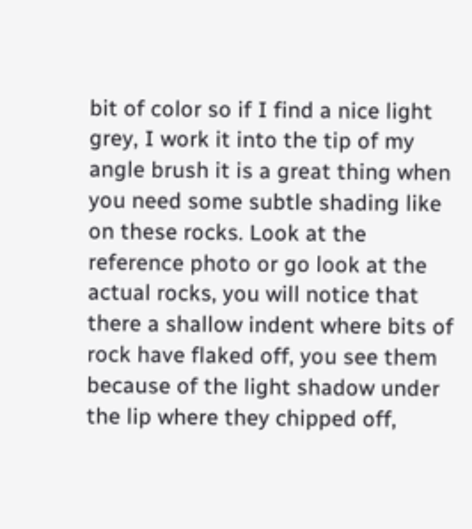bit of color so if I find a nice light grey, I work it into the tip of my angle brush it is a great thing when you need some subtle shading like on these rocks. Look at the reference photo or go look at the actual rocks, you will notice that there a shallow indent where bits of rock have flaked off, you see them because of the light shadow under the lip where they chipped off,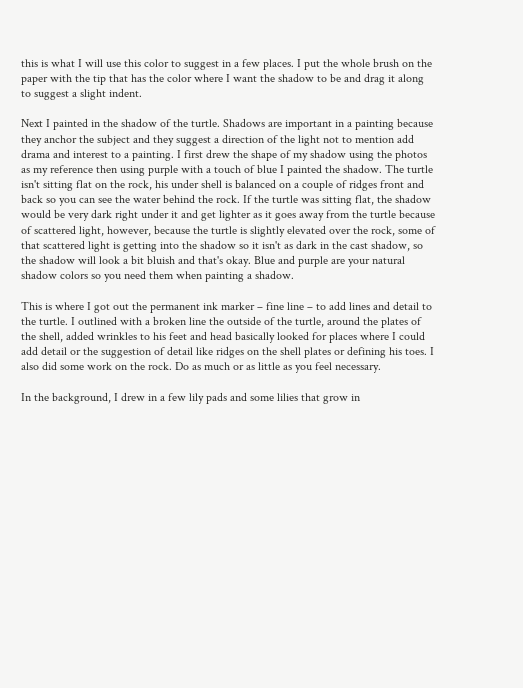this is what I will use this color to suggest in a few places. I put the whole brush on the paper with the tip that has the color where I want the shadow to be and drag it along to suggest a slight indent.

Next I painted in the shadow of the turtle. Shadows are important in a painting because they anchor the subject and they suggest a direction of the light not to mention add drama and interest to a painting. I first drew the shape of my shadow using the photos as my reference then using purple with a touch of blue I painted the shadow. The turtle isn't sitting flat on the rock, his under shell is balanced on a couple of ridges front and back so you can see the water behind the rock. If the turtle was sitting flat, the shadow would be very dark right under it and get lighter as it goes away from the turtle because of scattered light, however, because the turtle is slightly elevated over the rock, some of that scattered light is getting into the shadow so it isn't as dark in the cast shadow, so the shadow will look a bit bluish and that's okay. Blue and purple are your natural shadow colors so you need them when painting a shadow.

This is where I got out the permanent ink marker – fine line – to add lines and detail to the turtle. I outlined with a broken line the outside of the turtle, around the plates of the shell, added wrinkles to his feet and head basically looked for places where I could add detail or the suggestion of detail like ridges on the shell plates or defining his toes. I also did some work on the rock. Do as much or as little as you feel necessary.

In the background, I drew in a few lily pads and some lilies that grow in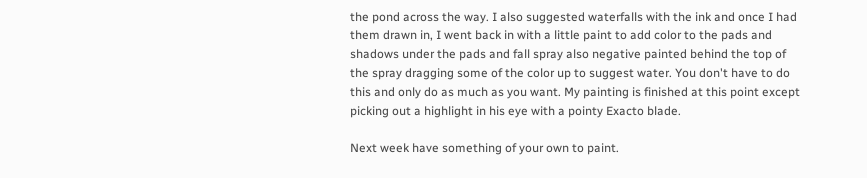the pond across the way. I also suggested waterfalls with the ink and once I had them drawn in, I went back in with a little paint to add color to the pads and shadows under the pads and fall spray also negative painted behind the top of the spray dragging some of the color up to suggest water. You don't have to do this and only do as much as you want. My painting is finished at this point except picking out a highlight in his eye with a pointy Exacto blade.

Next week have something of your own to paint.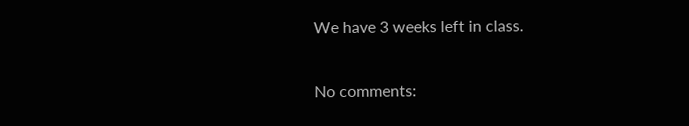We have 3 weeks left in class.

No comments: